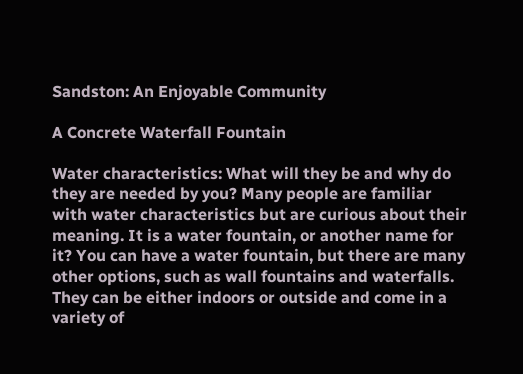Sandston: An Enjoyable Community

A Concrete Waterfall Fountain

Water characteristics: What will they be and why do they are needed by you? Many people are familiar with water characteristics but are curious about their meaning. It is a water fountain, or another name for it? You can have a water fountain, but there are many other options, such as wall fountains and waterfalls. They can be either indoors or outside and come in a variety of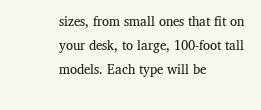sizes, from small ones that fit on your desk, to large, 100-foot tall models. Each type will be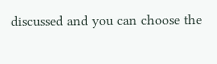discussed and you can choose the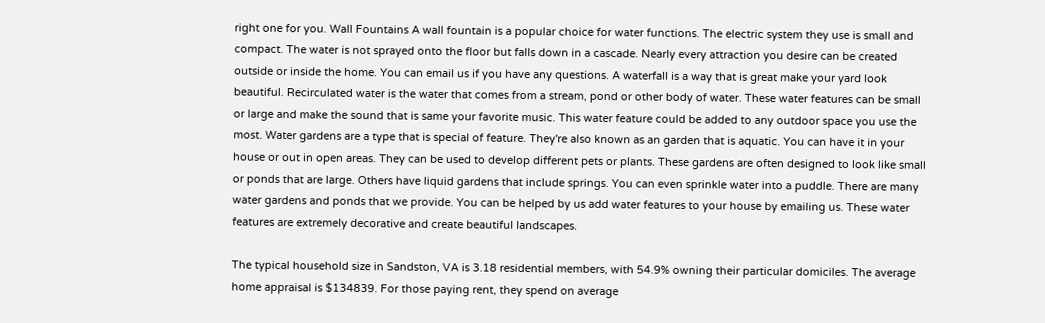right one for you. Wall Fountains A wall fountain is a popular choice for water functions. The electric system they use is small and compact. The water is not sprayed onto the floor but falls down in a cascade. Nearly every attraction you desire can be created outside or inside the home. You can email us if you have any questions. A waterfall is a way that is great make your yard look beautiful. Recirculated water is the water that comes from a stream, pond or other body of water. These water features can be small or large and make the sound that is same your favorite music. This water feature could be added to any outdoor space you use the most. Water gardens are a type that is special of feature. They're also known as an garden that is aquatic. You can have it in your house or out in open areas. They can be used to develop different pets or plants. These gardens are often designed to look like small or ponds that are large. Others have liquid gardens that include springs. You can even sprinkle water into a puddle. There are many water gardens and ponds that we provide. You can be helped by us add water features to your house by emailing us. These water features are extremely decorative and create beautiful landscapes.

The typical household size in Sandston, VA is 3.18 residential members, with 54.9% owning their particular domiciles. The average home appraisal is $134839. For those paying rent, they spend on average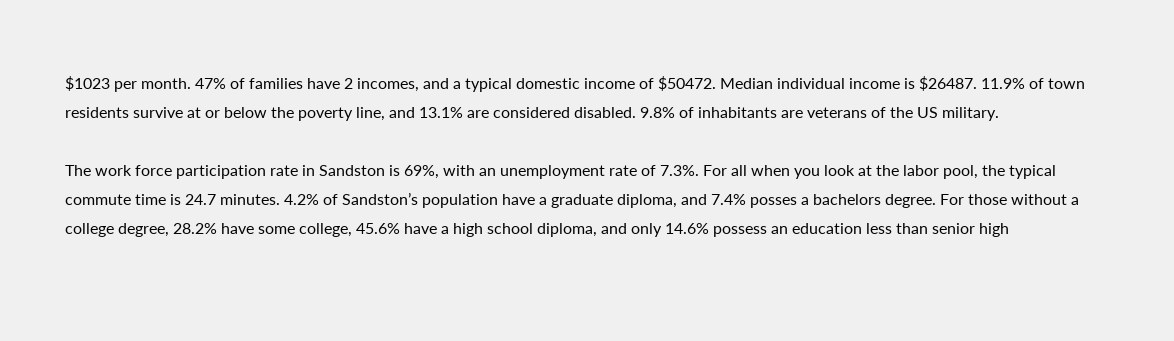$1023 per month. 47% of families have 2 incomes, and a typical domestic income of $50472. Median individual income is $26487. 11.9% of town residents survive at or below the poverty line, and 13.1% are considered disabled. 9.8% of inhabitants are veterans of the US military.

The work force participation rate in Sandston is 69%, with an unemployment rate of 7.3%. For all when you look at the labor pool, the typical commute time is 24.7 minutes. 4.2% of Sandston’s population have a graduate diploma, and 7.4% posses a bachelors degree. For those without a college degree, 28.2% have some college, 45.6% have a high school diploma, and only 14.6% possess an education less than senior high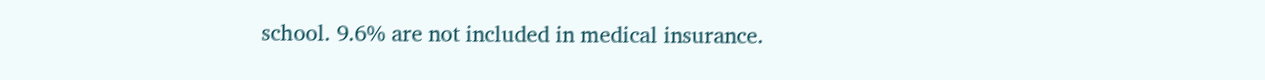school. 9.6% are not included in medical insurance.